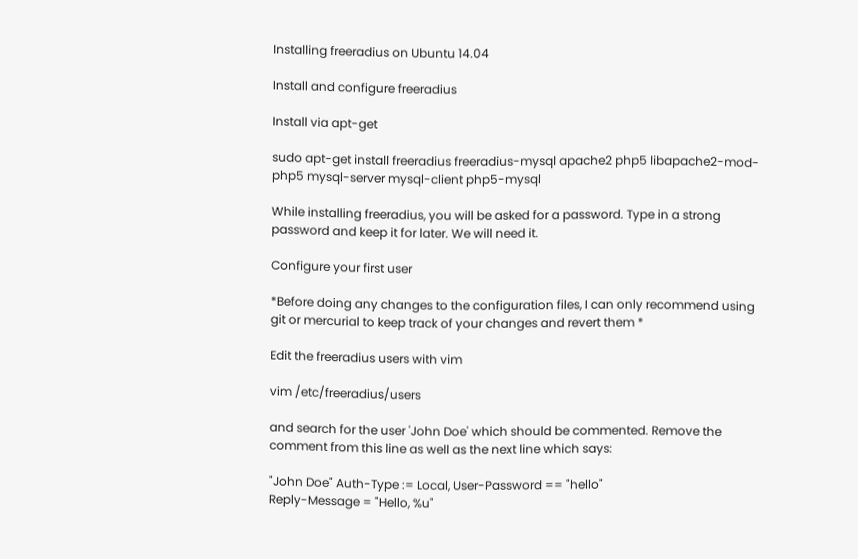Installing freeradius on Ubuntu 14.04

Install and configure freeradius

Install via apt-get

sudo apt-get install freeradius freeradius-mysql apache2 php5 libapache2-mod-php5 mysql-server mysql-client php5-mysql

While installing freeradius, you will be asked for a password. Type in a strong password and keep it for later. We will need it.

Configure your first user

*Before doing any changes to the configuration files, I can only recommend using git or mercurial to keep track of your changes and revert them *

Edit the freeradius users with vim

vim /etc/freeradius/users

and search for the user 'John Doe' which should be commented. Remove the comment from this line as well as the next line which says:

"John Doe" Auth-Type := Local, User-Password == "hello"
Reply-Message = "Hello, %u"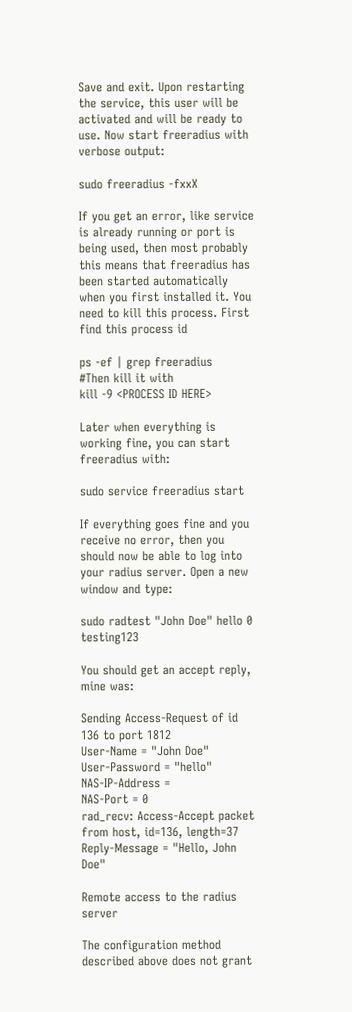Save and exit. Upon restarting the service, this user will be activated and will be ready to use. Now start freeradius with verbose output:

sudo freeradius -fxxX

If you get an error, like service is already running or port is being used, then most probably this means that freeradius has been started automatically when you first installed it. You need to kill this process. First find this process id

ps -ef | grep freeradius
#Then kill it with
kill -9 <PROCESS ID HERE>

Later when everything is working fine, you can start freeradius with:

sudo service freeradius start

If everything goes fine and you receive no error, then you should now be able to log into your radius server. Open a new window and type:

sudo radtest "John Doe" hello 0 testing123

You should get an accept reply, mine was:

Sending Access-Request of id 136 to port 1812
User-Name = "John Doe"
User-Password = "hello"
NAS-IP-Address =
NAS-Port = 0
rad_recv: Access-Accept packet from host, id=136, length=37
Reply-Message = "Hello, John Doe"

Remote access to the radius server

The configuration method described above does not grant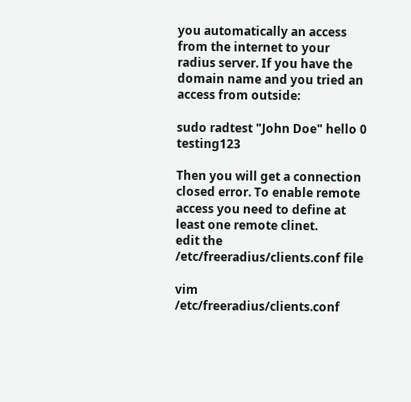you automatically an access from the internet to your radius server. If you have the domain name and you tried an access from outside:

sudo radtest "John Doe" hello 0 testing123

Then you will get a connection closed error. To enable remote access you need to define at least one remote clinet.
edit the /etc/freeradius/clients.conf file

vim /etc/freeradius/clients.conf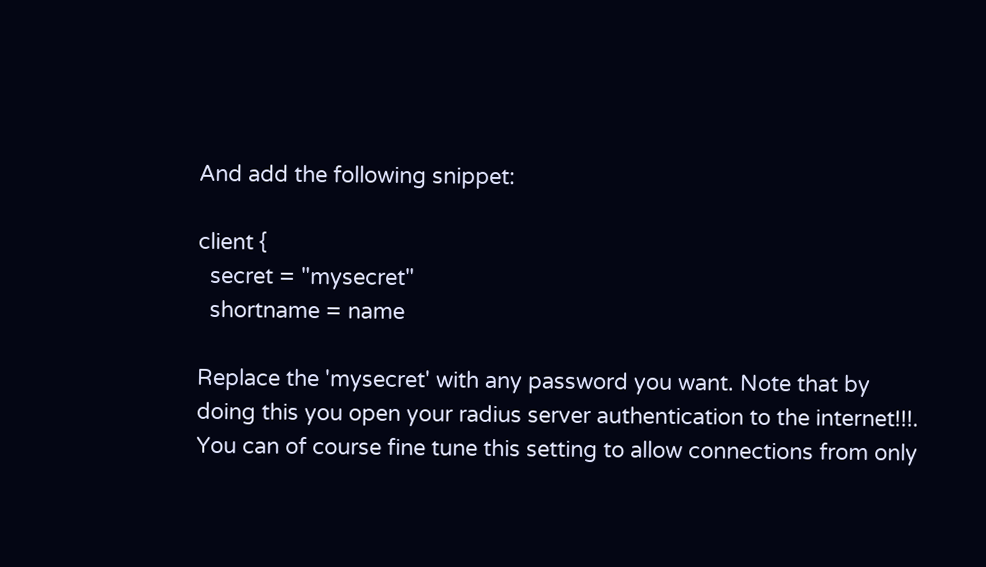And add the following snippet:

client {
  secret = "mysecret"
  shortname = name

Replace the 'mysecret' with any password you want. Note that by doing this you open your radius server authentication to the internet!!!. You can of course fine tune this setting to allow connections from only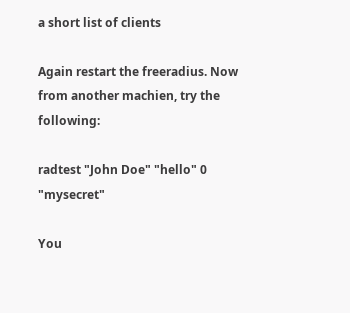a short list of clients

Again restart the freeradius. Now from another machien, try the following:

radtest "John Doe" "hello" 0 "mysecret"

You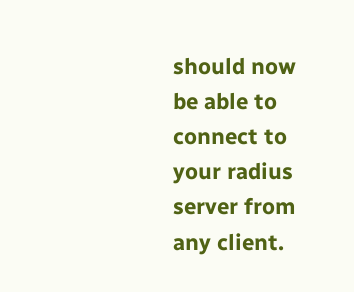should now be able to connect to your radius server from any client.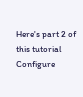Here's part 2 of this tutorial
Configure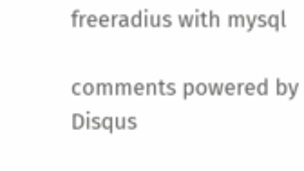freeradius with mysql

comments powered by Disqus